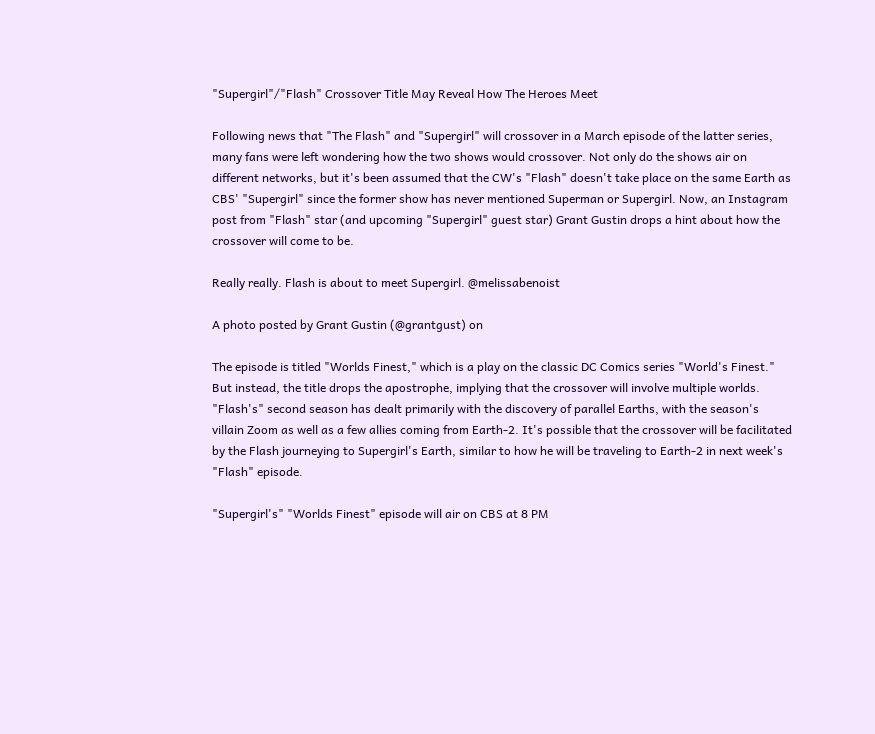"Supergirl"/"Flash" Crossover Title May Reveal How The Heroes Meet

Following news that "The Flash" and "Supergirl" will crossover in a March episode of the latter series, many fans were left wondering how the two shows would crossover. Not only do the shows air on different networks, but it's been assumed that the CW's "Flash" doesn't take place on the same Earth as CBS' "Supergirl" since the former show has never mentioned Superman or Supergirl. Now, an Instagram post from "Flash" star (and upcoming "Supergirl" guest star) Grant Gustin drops a hint about how the crossover will come to be.

Really really. Flash is about to meet Supergirl. @melissabenoist

A photo posted by Grant Gustin (@grantgust) on

The episode is titled "Worlds Finest," which is a play on the classic DC Comics series "World's Finest." But instead, the title drops the apostrophe, implying that the crossover will involve multiple worlds. "Flash's" second season has dealt primarily with the discovery of parallel Earths, with the season's villain Zoom as well as a few allies coming from Earth-2. It's possible that the crossover will be facilitated by the Flash journeying to Supergirl's Earth, similar to how he will be traveling to Earth-2 in next week's "Flash" episode.

"Supergirl's" "Worlds Finest" episode will air on CBS at 8 PM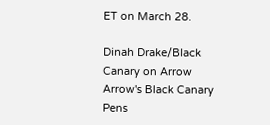ET on March 28.

Dinah Drake/Black Canary on Arrow
Arrow's Black Canary Pens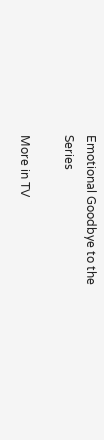Emotional Goodbye to the Series

More in TV